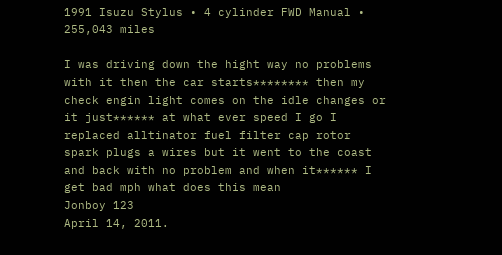1991 Isuzu Stylus • 4 cylinder FWD Manual • 255,043 miles

I was driving down the hight way no problems with it then the car starts******** then my check engin light comes on the idle changes or it just****** at what ever speed I go I replaced alltinator fuel filter cap rotor spark plugs a wires but it went to the coast and back with no problem and when it****** I get bad mph what does this mean
Jonboy 123
April 14, 2011.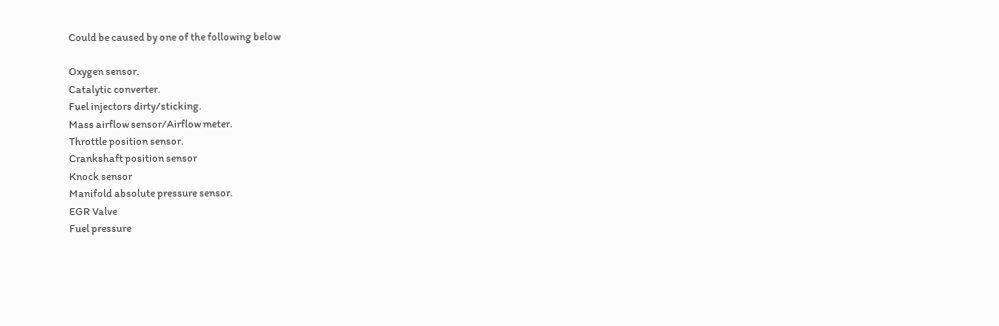Could be caused by one of the following below

Oxygen sensor.
Catalytic converter.
Fuel injectors dirty/sticking.
Mass airflow sensor/Airflow meter.
Throttle position sensor.
Crankshaft position sensor
Knock sensor
Manifold absolute pressure sensor.
EGR Valve
Fuel pressure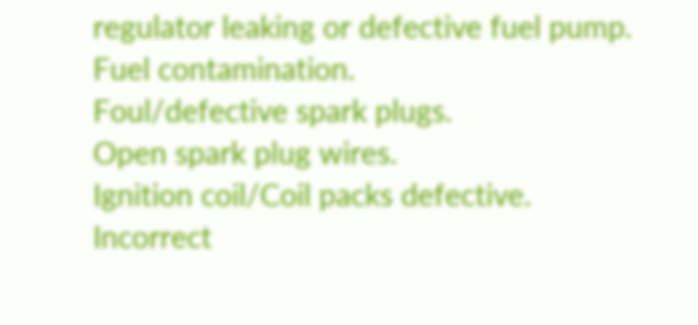regulator leaking or defective fuel pump.
Fuel contamination.
Foul/defective spark plugs.
Open spark plug wires.
Ignition coil/Coil packs defective.
Incorrect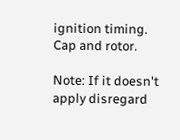ignition timing.
Cap and rotor.

Note: If it doesn't apply disregard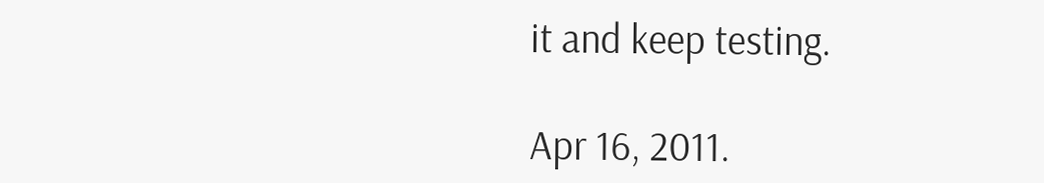it and keep testing.

Apr 16, 2011.